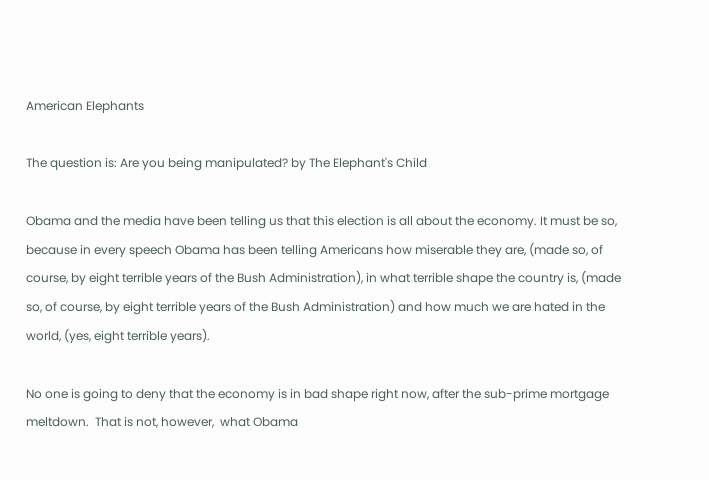American Elephants

The question is: Are you being manipulated? by The Elephant's Child

Obama and the media have been telling us that this election is all about the economy. It must be so, because in every speech Obama has been telling Americans how miserable they are, (made so, of course, by eight terrible years of the Bush Administration), in what terrible shape the country is, (made so, of course, by eight terrible years of the Bush Administration) and how much we are hated in the world, (yes, eight terrible years).

No one is going to deny that the economy is in bad shape right now, after the sub-prime mortgage meltdown.  That is not, however,  what Obama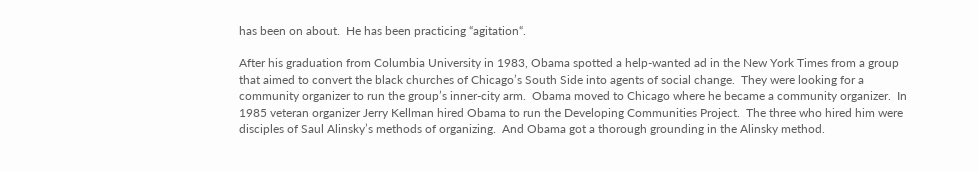has been on about.  He has been practicing “agitation“.

After his graduation from Columbia University in 1983, Obama spotted a help-wanted ad in the New York Times from a group that aimed to convert the black churches of Chicago’s South Side into agents of social change.  They were looking for a community organizer to run the group’s inner-city arm.  Obama moved to Chicago where he became a community organizer.  In 1985 veteran organizer Jerry Kellman hired Obama to run the Developing Communities Project.  The three who hired him were disciples of Saul Alinsky’s methods of organizing.  And Obama got a thorough grounding in the Alinsky method.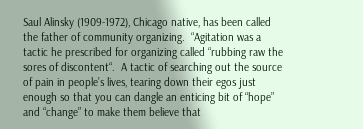Saul Alinsky (1909-1972), Chicago native, has been called the father of community organizing.  “Agitation was a tactic he prescribed for organizing called “rubbing raw the sores of discontent“.  A tactic of searching out the source of pain in people’s lives, tearing down their egos just enough so that you can dangle an enticing bit of “hope” and “change” to make them believe that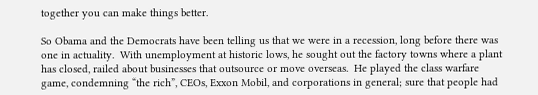together you can make things better.

So Obama and the Democrats have been telling us that we were in a recession, long before there was one in actuality.  With unemployment at historic lows, he sought out the factory towns where a plant has closed, railed about businesses that outsource or move overseas.  He played the class warfare game, condemning “the rich”, CEOs, Exxon Mobil, and corporations in general; sure that people had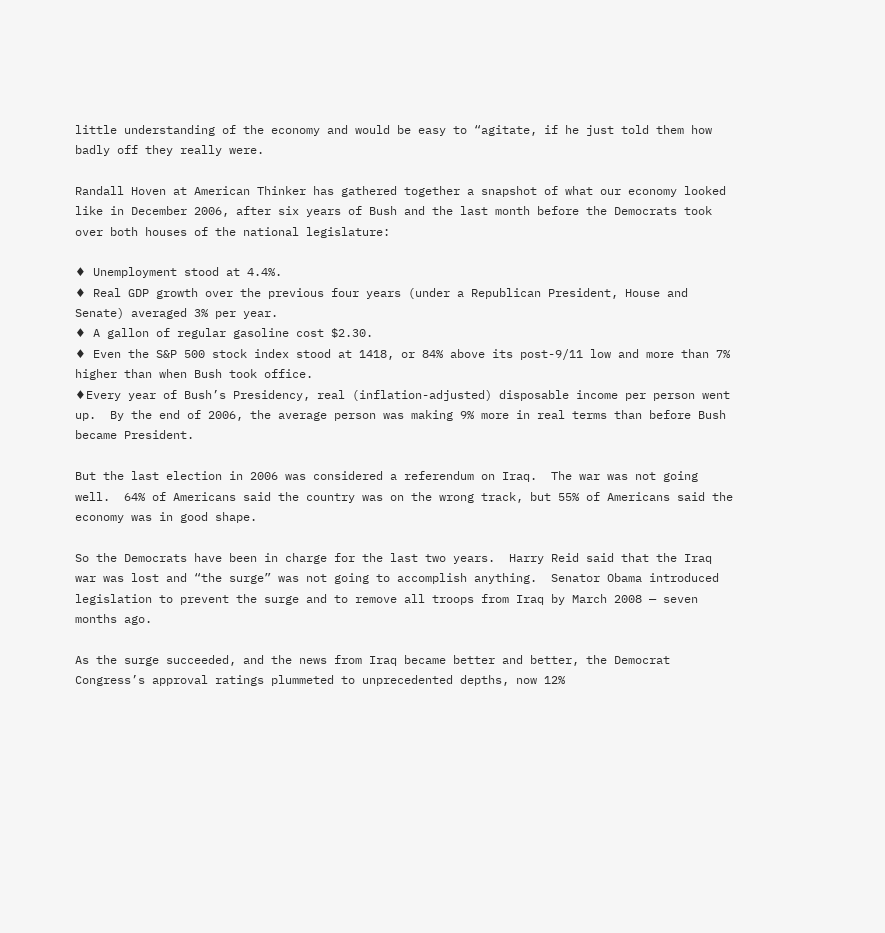little understanding of the economy and would be easy to “agitate, if he just told them how badly off they really were.

Randall Hoven at American Thinker has gathered together a snapshot of what our economy looked like in December 2006, after six years of Bush and the last month before the Democrats took over both houses of the national legislature:

♦ Unemployment stood at 4.4%.
♦ Real GDP growth over the previous four years (under a Republican President, House and Senate) averaged 3% per year.
♦ A gallon of regular gasoline cost $2.30.
♦ Even the S&P 500 stock index stood at 1418, or 84% above its post-9/11 low and more than 7% higher than when Bush took office.
♦Every year of Bush’s Presidency, real (inflation-adjusted) disposable income per person went up.  By the end of 2006, the average person was making 9% more in real terms than before Bush became President.

But the last election in 2006 was considered a referendum on Iraq.  The war was not going well.  64% of Americans said the country was on the wrong track, but 55% of Americans said the economy was in good shape.

So the Democrats have been in charge for the last two years.  Harry Reid said that the Iraq war was lost and “the surge” was not going to accomplish anything.  Senator Obama introduced legislation to prevent the surge and to remove all troops from Iraq by March 2008 — seven months ago.

As the surge succeeded, and the news from Iraq became better and better, the Democrat Congress’s approval ratings plummeted to unprecedented depths, now 12%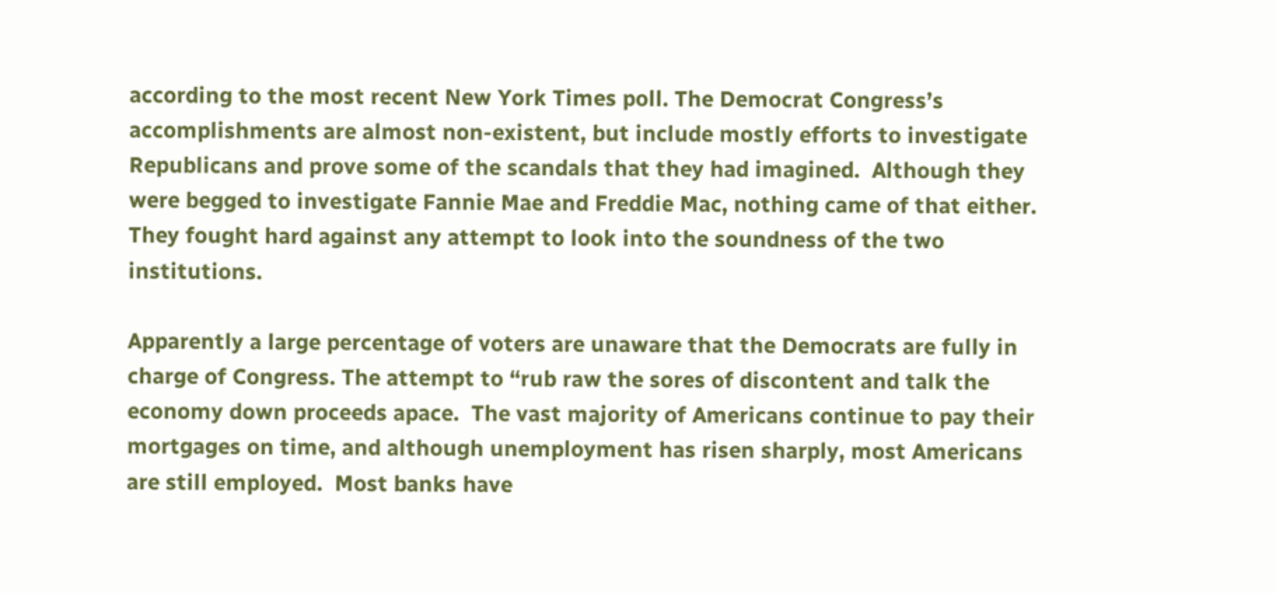according to the most recent New York Times poll. The Democrat Congress’s accomplishments are almost non-existent, but include mostly efforts to investigate Republicans and prove some of the scandals that they had imagined.  Although they were begged to investigate Fannie Mae and Freddie Mac, nothing came of that either.  They fought hard against any attempt to look into the soundness of the two institutions.

Apparently a large percentage of voters are unaware that the Democrats are fully in charge of Congress. The attempt to “rub raw the sores of discontent and talk the economy down proceeds apace.  The vast majority of Americans continue to pay their mortgages on time, and although unemployment has risen sharply, most Americans are still employed.  Most banks have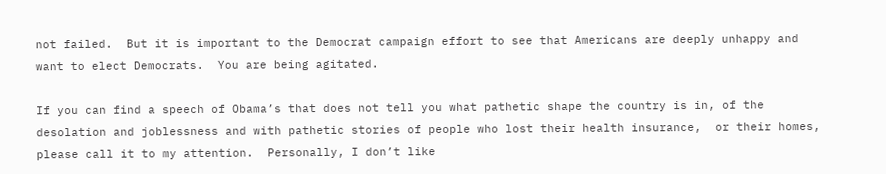not failed.  But it is important to the Democrat campaign effort to see that Americans are deeply unhappy and want to elect Democrats.  You are being agitated.

If you can find a speech of Obama’s that does not tell you what pathetic shape the country is in, of the desolation and joblessness and with pathetic stories of people who lost their health insurance,  or their homes, please call it to my attention.  Personally, I don’t like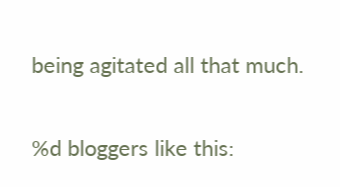being agitated all that much.

%d bloggers like this: